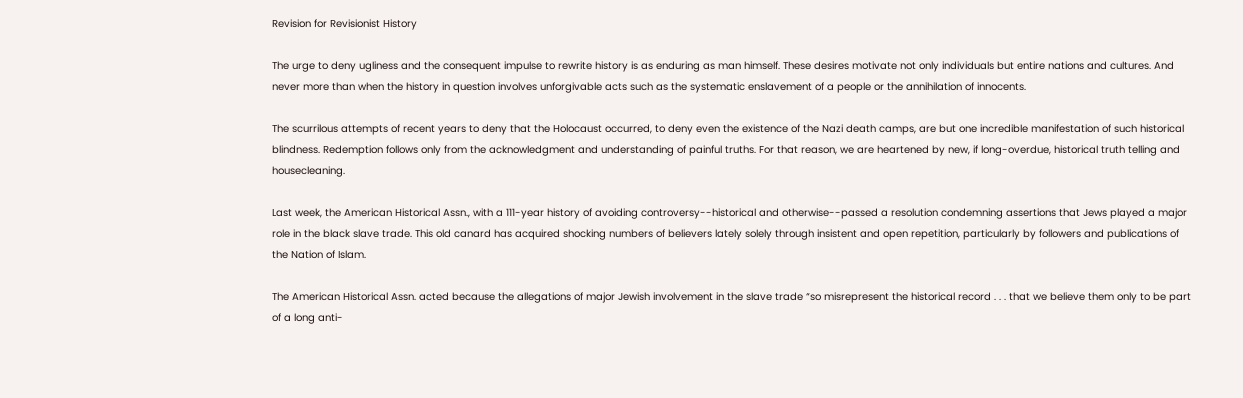Revision for Revisionist History

The urge to deny ugliness and the consequent impulse to rewrite history is as enduring as man himself. These desires motivate not only individuals but entire nations and cultures. And never more than when the history in question involves unforgivable acts such as the systematic enslavement of a people or the annihilation of innocents.

The scurrilous attempts of recent years to deny that the Holocaust occurred, to deny even the existence of the Nazi death camps, are but one incredible manifestation of such historical blindness. Redemption follows only from the acknowledgment and understanding of painful truths. For that reason, we are heartened by new, if long-overdue, historical truth telling and housecleaning.

Last week, the American Historical Assn., with a 111-year history of avoiding controversy--historical and otherwise--passed a resolution condemning assertions that Jews played a major role in the black slave trade. This old canard has acquired shocking numbers of believers lately solely through insistent and open repetition, particularly by followers and publications of the Nation of Islam.

The American Historical Assn. acted because the allegations of major Jewish involvement in the slave trade “so misrepresent the historical record . . . that we believe them only to be part of a long anti-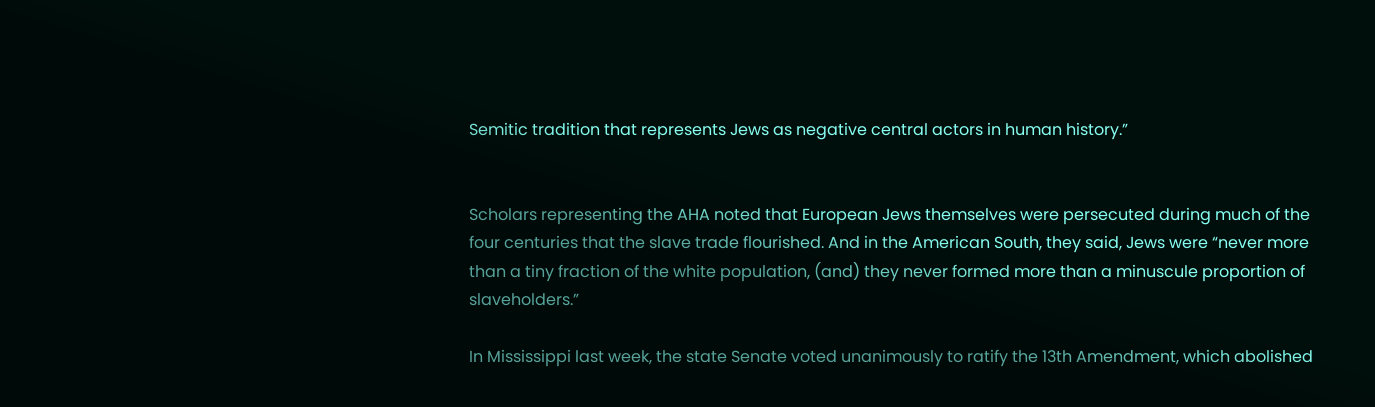Semitic tradition that represents Jews as negative central actors in human history.”


Scholars representing the AHA noted that European Jews themselves were persecuted during much of the four centuries that the slave trade flourished. And in the American South, they said, Jews were “never more than a tiny fraction of the white population, (and) they never formed more than a minuscule proportion of slaveholders.”

In Mississippi last week, the state Senate voted unanimously to ratify the 13th Amendment, which abolished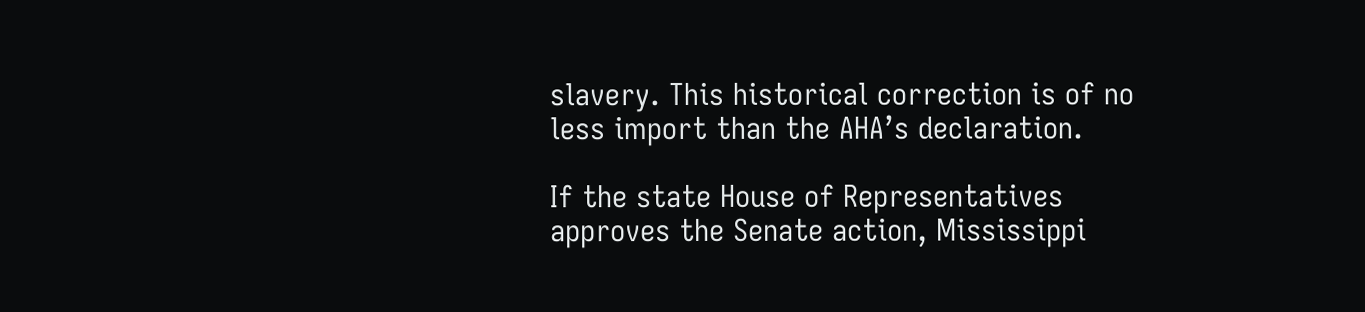slavery. This historical correction is of no less import than the AHA’s declaration.

If the state House of Representatives approves the Senate action, Mississippi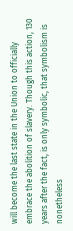will become the last state in the Union to officially embrace the abolition of slavery. Though this action, 130 years after the fact, is only symbolic, that symbolism is nonetheless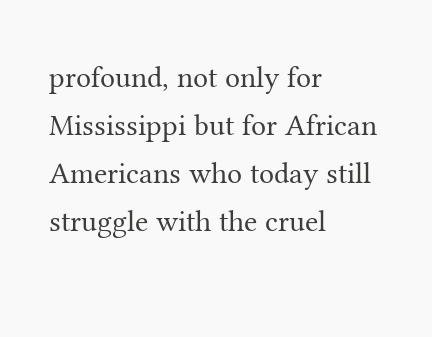profound, not only for Mississippi but for African Americans who today still struggle with the cruel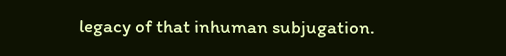legacy of that inhuman subjugation.